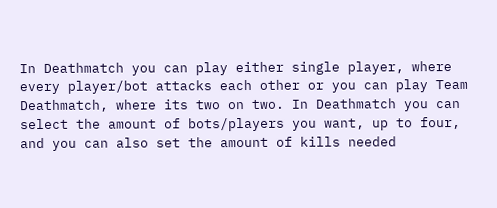In Deathmatch you can play either single player, where every player/bot attacks each other or you can play Team Deathmatch, where its two on two. In Deathmatch you can select the amount of bots/players you want, up to four, and you can also set the amount of kills needed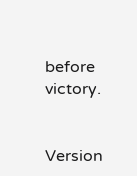before victory.


Version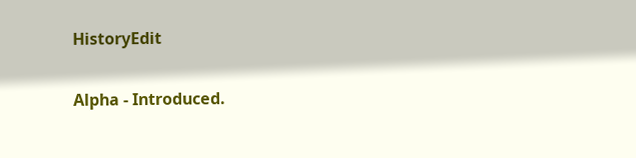HistoryEdit

Alpha - Introduced.